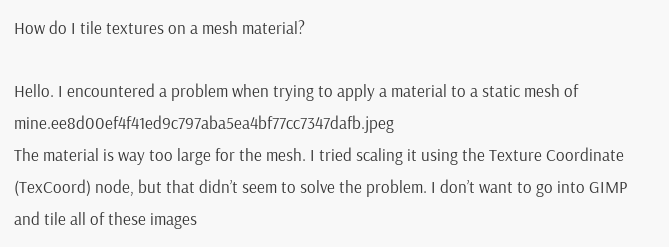How do I tile textures on a mesh material?

Hello. I encountered a problem when trying to apply a material to a static mesh of mine.ee8d00ef4f41ed9c797aba5ea4bf77cc7347dafb.jpeg
The material is way too large for the mesh. I tried scaling it using the Texture Coordinate (TexCoord) node, but that didn’t seem to solve the problem. I don’t want to go into GIMP and tile all of these images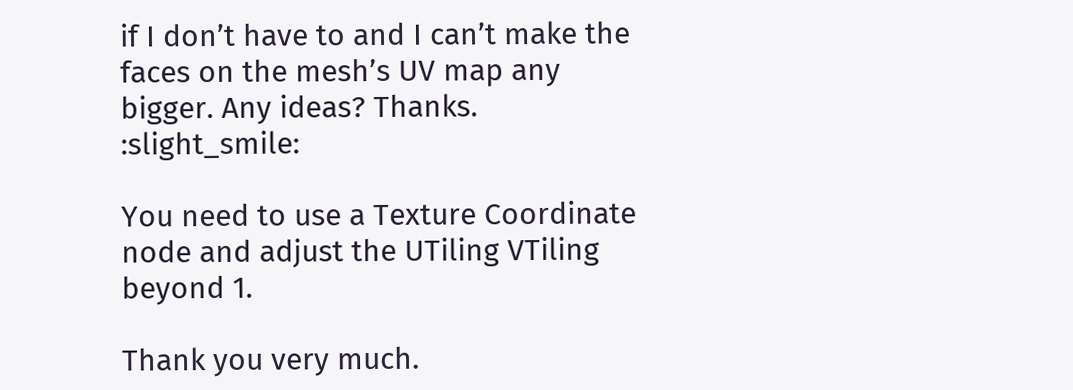if I don’t have to and I can’t make the faces on the mesh’s UV map any bigger. Any ideas? Thanks. :slight_smile:

You need to use a Texture Coordinate node and adjust the UTiling VTiling beyond 1.

Thank you very much.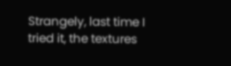Strangely, last time I tried it, the textures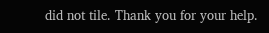did not tile. Thank you for your help.